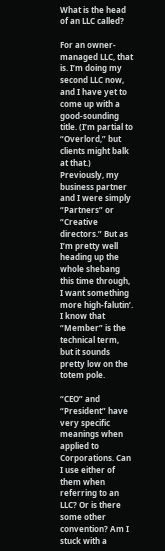What is the head of an LLC called?

For an owner-managed LLC, that is. I’m doing my second LLC now, and I have yet to come up with a good-sounding title. (I’m partial to “Overlord,” but clients might balk at that.) Previously, my business partner and I were simply “Partners” or “Creative directors.” But as I’m pretty well heading up the whole shebang this time through, I want something more high-falutin’. I know that “Member” is the technical term, but it sounds pretty low on the totem pole.

“CEO” and “President” have very specific meanings when applied to Corporations. Can I use either of them when referring to an LLC? Or is there some other convention? Am I stuck with a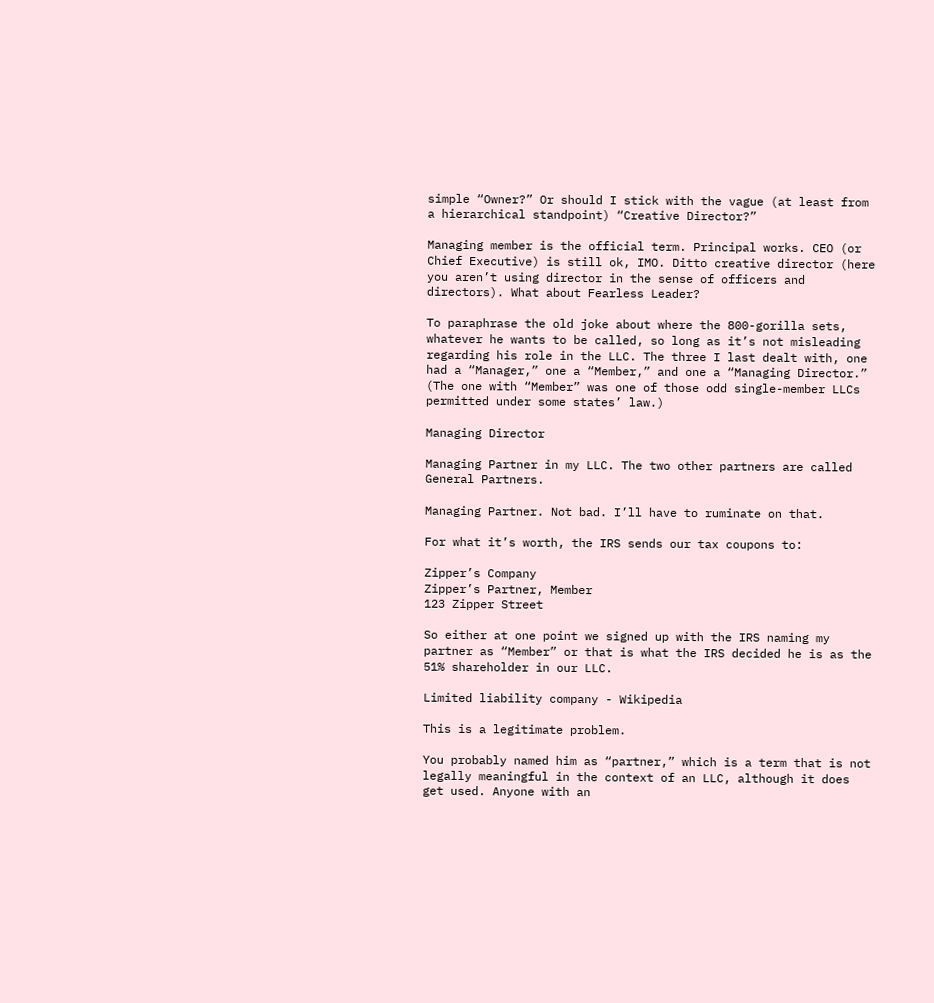simple “Owner?” Or should I stick with the vague (at least from a hierarchical standpoint) “Creative Director?”

Managing member is the official term. Principal works. CEO (or Chief Executive) is still ok, IMO. Ditto creative director (here you aren’t using director in the sense of officers and directors). What about Fearless Leader?

To paraphrase the old joke about where the 800-gorilla sets, whatever he wants to be called, so long as it’s not misleading regarding his role in the LLC. The three I last dealt with, one had a “Manager,” one a “Member,” and one a “Managing Director.” (The one with “Member” was one of those odd single-member LLCs permitted under some states’ law.)

Managing Director

Managing Partner in my LLC. The two other partners are called General Partners.

Managing Partner. Not bad. I’ll have to ruminate on that.

For what it’s worth, the IRS sends our tax coupons to:

Zipper’s Company
Zipper’s Partner, Member
123 Zipper Street

So either at one point we signed up with the IRS naming my partner as “Member” or that is what the IRS decided he is as the 51% shareholder in our LLC.

Limited liability company - Wikipedia

This is a legitimate problem.

You probably named him as “partner,” which is a term that is not legally meaningful in the context of an LLC, although it does get used. Anyone with an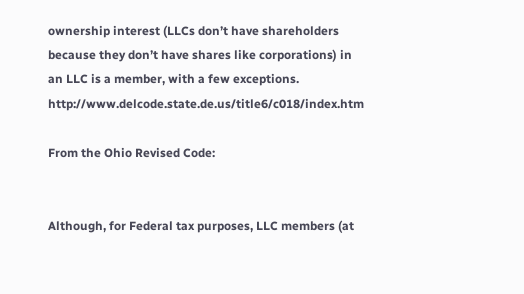ownership interest (LLCs don’t have shareholders because they don’t have shares like corporations) in an LLC is a member, with a few exceptions. http://www.delcode.state.de.us/title6/c018/index.htm

From the Ohio Revised Code:


Although, for Federal tax purposes, LLC members (at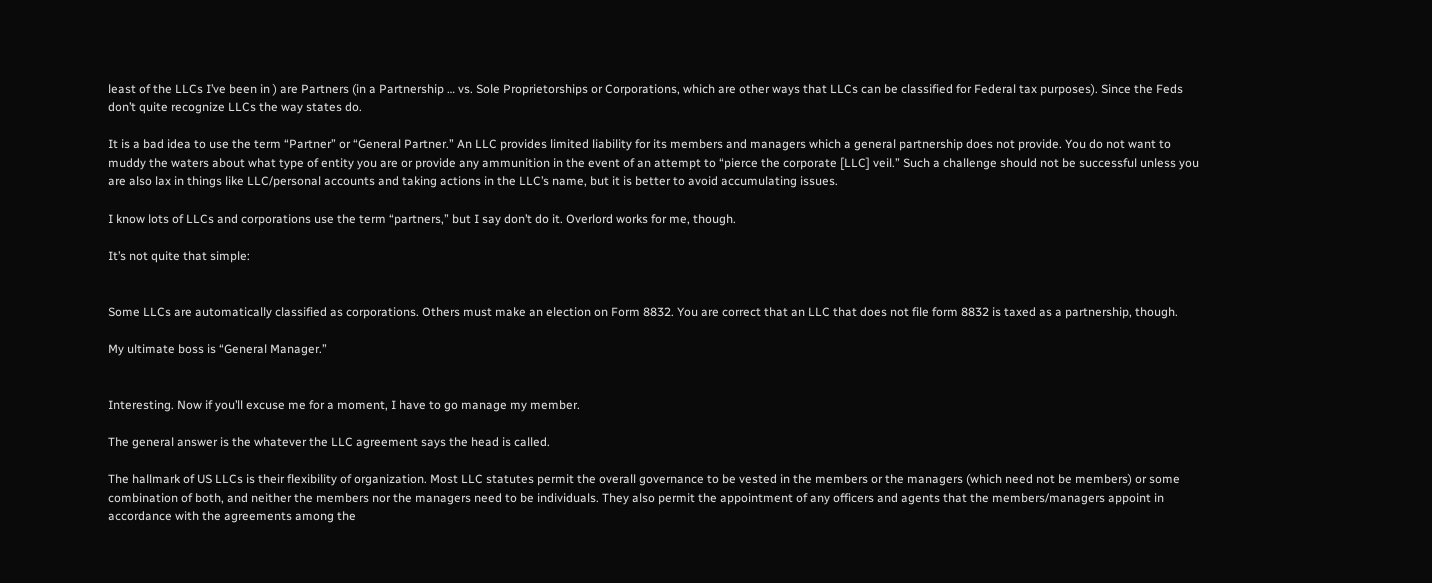least of the LLCs I’ve been in ) are Partners (in a Partnership … vs. Sole Proprietorships or Corporations, which are other ways that LLCs can be classified for Federal tax purposes). Since the Feds don’t quite recognize LLCs the way states do.

It is a bad idea to use the term “Partner” or “General Partner.” An LLC provides limited liability for its members and managers which a general partnership does not provide. You do not want to muddy the waters about what type of entity you are or provide any ammunition in the event of an attempt to “pierce the corporate [LLC] veil.” Such a challenge should not be successful unless you are also lax in things like LLC/personal accounts and taking actions in the LLC’s name, but it is better to avoid accumulating issues.

I know lots of LLCs and corporations use the term “partners,” but I say don’t do it. Overlord works for me, though.

It’s not quite that simple:


Some LLCs are automatically classified as corporations. Others must make an election on Form 8832. You are correct that an LLC that does not file form 8832 is taxed as a partnership, though.

My ultimate boss is “General Manager.”


Interesting. Now if you’ll excuse me for a moment, I have to go manage my member.

The general answer is the whatever the LLC agreement says the head is called.

The hallmark of US LLCs is their flexibility of organization. Most LLC statutes permit the overall governance to be vested in the members or the managers (which need not be members) or some combination of both, and neither the members nor the managers need to be individuals. They also permit the appointment of any officers and agents that the members/managers appoint in accordance with the agreements among the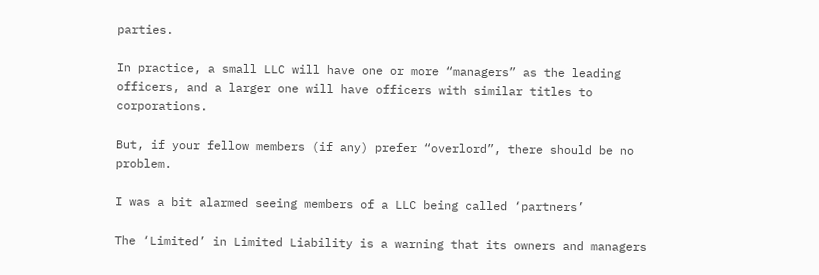parties.

In practice, a small LLC will have one or more “managers” as the leading officers, and a larger one will have officers with similar titles to corporations.

But, if your fellow members (if any) prefer “overlord”, there should be no problem.

I was a bit alarmed seeing members of a LLC being called ‘partners’

The ‘Limited’ in Limited Liability is a warning that its owners and managers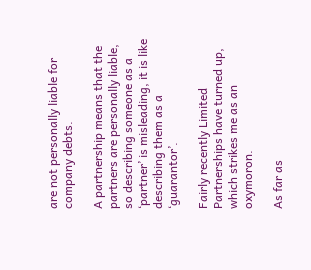are not personally liable for company debts.

A partnership means that the partners are personally liable, so describing someone as a ‘partner’ is misleading, it is like describing them as a ‘guarantor’.

Fairly recently Limited Partnerships have turned up, which strikes me as an oxymoron.

As far as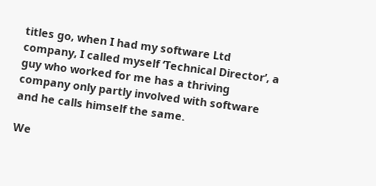titles go, when I had my software Ltd company, I called myself ‘Technical Director’, a guy who worked for me has a thriving company only partly involved with software and he calls himself the same.

We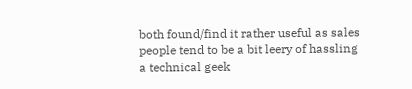both found/find it rather useful as sales people tend to be a bit leery of hassling a technical geek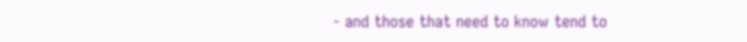- and those that need to know tend to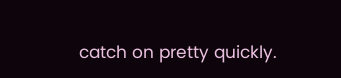catch on pretty quickly.